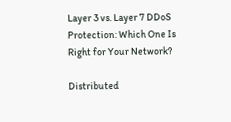Layer 3 vs. Layer 7 DDoS Protection: Which One Is Right for Your Network?

Distributed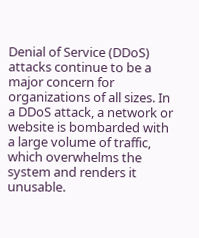Denial of Service (DDoS) attacks continue to be a major concern for organizations of all sizes. In a DDoS attack, a network or website is bombarded with a large volume of traffic, which overwhelms the system and renders it unusable.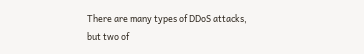There are many types of DDoS attacks, but two of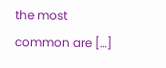the most common are […]